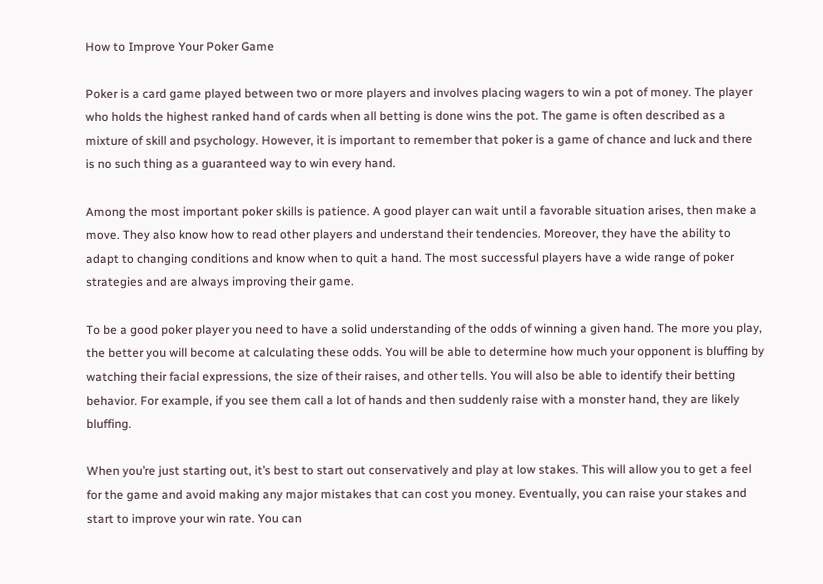How to Improve Your Poker Game

Poker is a card game played between two or more players and involves placing wagers to win a pot of money. The player who holds the highest ranked hand of cards when all betting is done wins the pot. The game is often described as a mixture of skill and psychology. However, it is important to remember that poker is a game of chance and luck and there is no such thing as a guaranteed way to win every hand.

Among the most important poker skills is patience. A good player can wait until a favorable situation arises, then make a move. They also know how to read other players and understand their tendencies. Moreover, they have the ability to adapt to changing conditions and know when to quit a hand. The most successful players have a wide range of poker strategies and are always improving their game.

To be a good poker player you need to have a solid understanding of the odds of winning a given hand. The more you play, the better you will become at calculating these odds. You will be able to determine how much your opponent is bluffing by watching their facial expressions, the size of their raises, and other tells. You will also be able to identify their betting behavior. For example, if you see them call a lot of hands and then suddenly raise with a monster hand, they are likely bluffing.

When you’re just starting out, it’s best to start out conservatively and play at low stakes. This will allow you to get a feel for the game and avoid making any major mistakes that can cost you money. Eventually, you can raise your stakes and start to improve your win rate. You can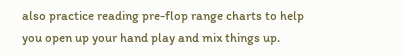also practice reading pre-flop range charts to help you open up your hand play and mix things up.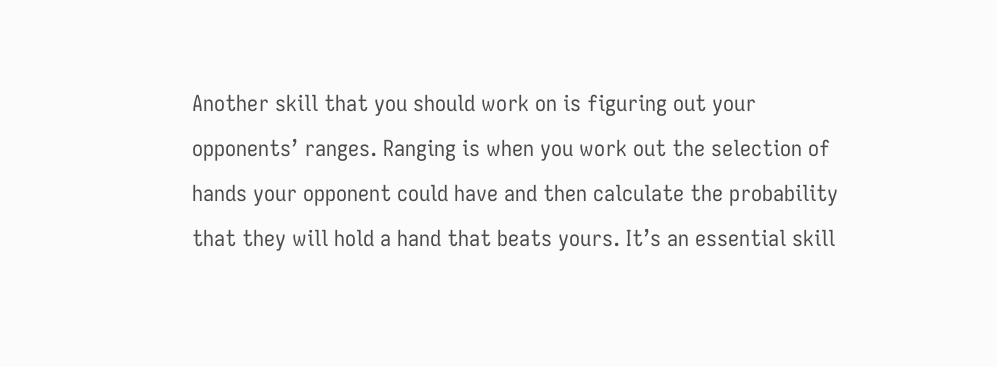Another skill that you should work on is figuring out your opponents’ ranges. Ranging is when you work out the selection of hands your opponent could have and then calculate the probability that they will hold a hand that beats yours. It’s an essential skill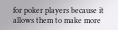for poker players because it allows them to make more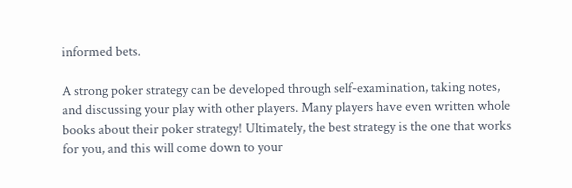informed bets.

A strong poker strategy can be developed through self-examination, taking notes, and discussing your play with other players. Many players have even written whole books about their poker strategy! Ultimately, the best strategy is the one that works for you, and this will come down to your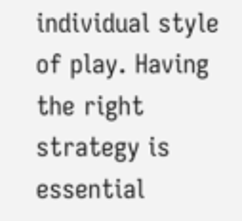individual style of play. Having the right strategy is essential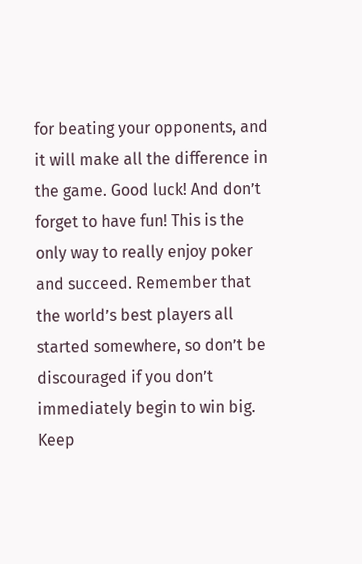for beating your opponents, and it will make all the difference in the game. Good luck! And don’t forget to have fun! This is the only way to really enjoy poker and succeed. Remember that the world’s best players all started somewhere, so don’t be discouraged if you don’t immediately begin to win big. Keep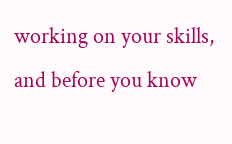working on your skills, and before you know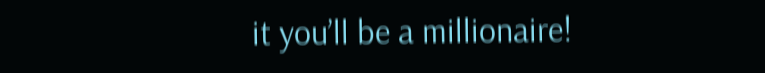it you’ll be a millionaire!